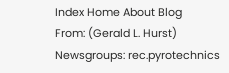Index Home About Blog
From: (Gerald L. Hurst)
Newsgroups: rec.pyrotechnics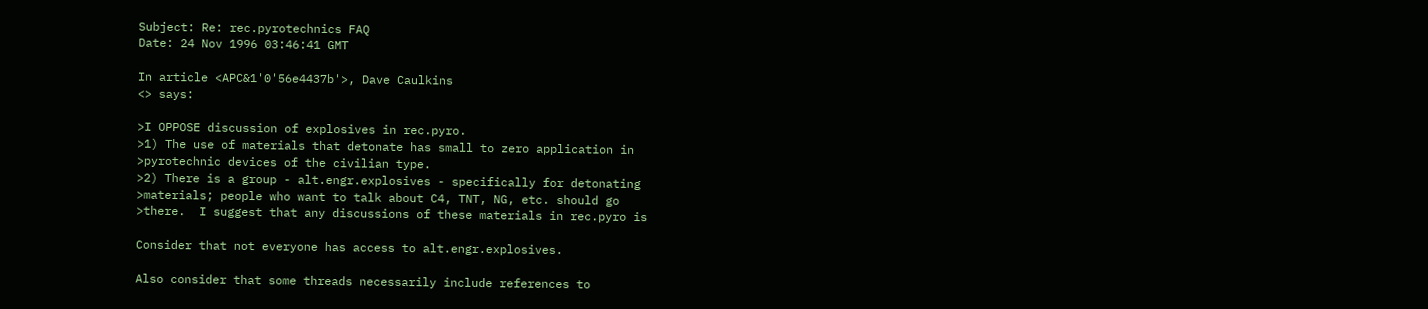Subject: Re: rec.pyrotechnics FAQ
Date: 24 Nov 1996 03:46:41 GMT

In article <APC&1'0'56e4437b'>, Dave Caulkins
<> says:

>I OPPOSE discussion of explosives in rec.pyro.
>1) The use of materials that detonate has small to zero application in
>pyrotechnic devices of the civilian type.
>2) There is a group - alt.engr.explosives - specifically for detonating
>materials; people who want to talk about C4, TNT, NG, etc. should go
>there.  I suggest that any discussions of these materials in rec.pyro is

Consider that not everyone has access to alt.engr.explosives.

Also consider that some threads necessarily include references to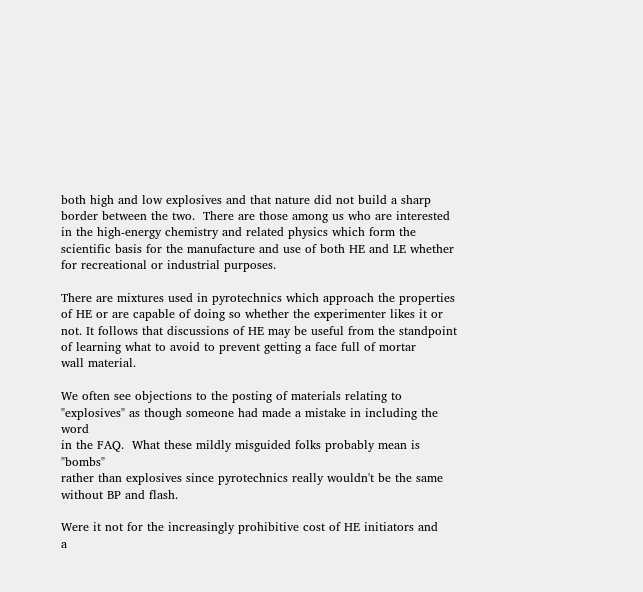both high and low explosives and that nature did not build a sharp
border between the two.  There are those among us who are interested
in the high-energy chemistry and related physics which form the
scientific basis for the manufacture and use of both HE and LE whether
for recreational or industrial purposes.

There are mixtures used in pyrotechnics which approach the properties
of HE or are capable of doing so whether the experimenter likes it or
not. It follows that discussions of HE may be useful from the standpoint
of learning what to avoid to prevent getting a face full of mortar
wall material.

We often see objections to the posting of materials relating to
"explosives" as though someone had made a mistake in including the word
in the FAQ.  What these mildly misguided folks probably mean is "bombs"
rather than explosives since pyrotechnics really wouldn't be the same
without BP and flash.

Were it not for the increasingly prohibitive cost of HE initiators and
a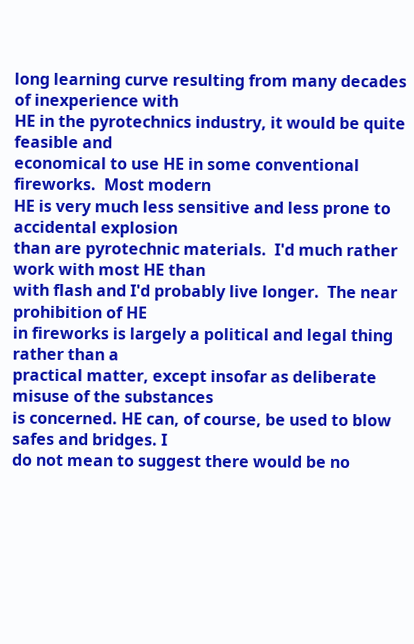long learning curve resulting from many decades of inexperience with
HE in the pyrotechnics industry, it would be quite feasible and
economical to use HE in some conventional fireworks.  Most modern
HE is very much less sensitive and less prone to accidental explosion
than are pyrotechnic materials.  I'd much rather work with most HE than
with flash and I'd probably live longer.  The near prohibition of HE
in fireworks is largely a political and legal thing rather than a
practical matter, except insofar as deliberate misuse of the substances
is concerned. HE can, of course, be used to blow safes and bridges. I
do not mean to suggest there would be no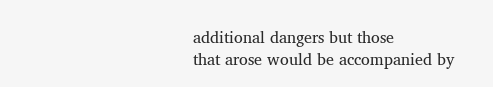additional dangers but those
that arose would be accompanied by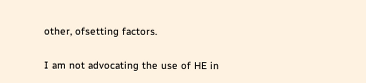other, ofsetting factors.

I am not advocating the use of HE in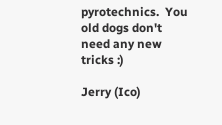pyrotechnics.  You old dogs don't
need any new tricks :)

Jerry (Ico)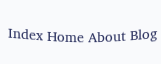Index Home About Blog